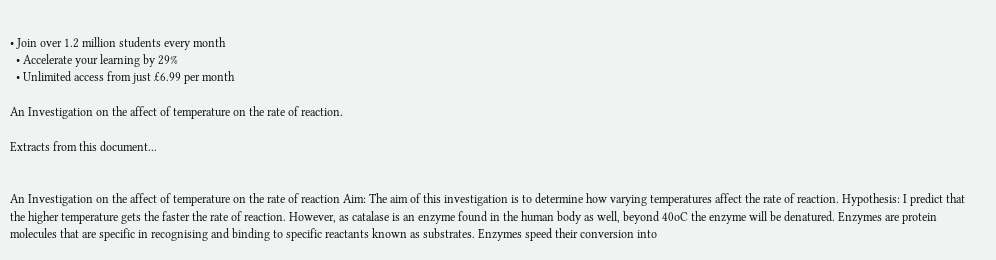• Join over 1.2 million students every month
  • Accelerate your learning by 29%
  • Unlimited access from just £6.99 per month

An Investigation on the affect of temperature on the rate of reaction.

Extracts from this document...


An Investigation on the affect of temperature on the rate of reaction Aim: The aim of this investigation is to determine how varying temperatures affect the rate of reaction. Hypothesis: I predict that the higher temperature gets the faster the rate of reaction. However, as catalase is an enzyme found in the human body as well, beyond 40oC the enzyme will be denatured. Enzymes are protein molecules that are specific in recognising and binding to specific reactants known as substrates. Enzymes speed their conversion into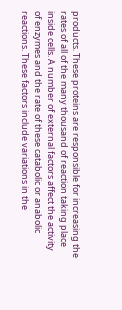products. These proteins are responsible for increasing the rates of all of the many thousand of reaction taking place inside cells. A number of external factors affect the activity of enzymes and the rate of these catabolic or anabolic reactions. These factors include variations in the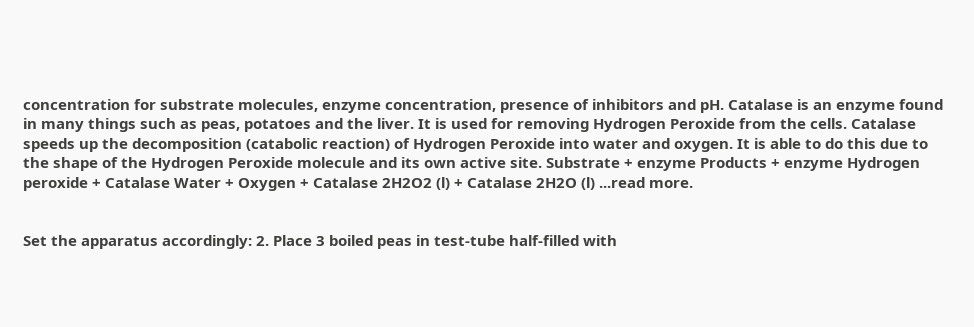concentration for substrate molecules, enzyme concentration, presence of inhibitors and pH. Catalase is an enzyme found in many things such as peas, potatoes and the liver. It is used for removing Hydrogen Peroxide from the cells. Catalase speeds up the decomposition (catabolic reaction) of Hydrogen Peroxide into water and oxygen. It is able to do this due to the shape of the Hydrogen Peroxide molecule and its own active site. Substrate + enzyme Products + enzyme Hydrogen peroxide + Catalase Water + Oxygen + Catalase 2H2O2 (l) + Catalase 2H2O (l) ...read more.


Set the apparatus accordingly: 2. Place 3 boiled peas in test-tube half-filled with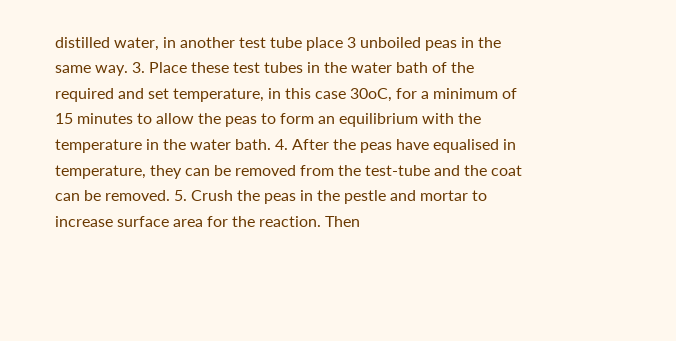distilled water, in another test tube place 3 unboiled peas in the same way. 3. Place these test tubes in the water bath of the required and set temperature, in this case 30oC, for a minimum of 15 minutes to allow the peas to form an equilibrium with the temperature in the water bath. 4. After the peas have equalised in temperature, they can be removed from the test-tube and the coat can be removed. 5. Crush the peas in the pestle and mortar to increase surface area for the reaction. Then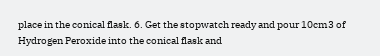place in the conical flask. 6. Get the stopwatch ready and pour 10cm3 of Hydrogen Peroxide into the conical flask and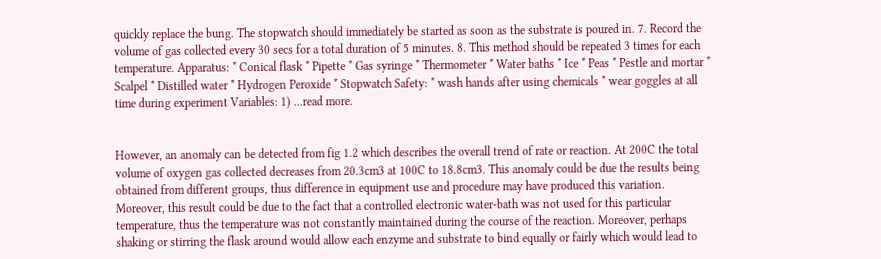quickly replace the bung. The stopwatch should immediately be started as soon as the substrate is poured in. 7. Record the volume of gas collected every 30 secs for a total duration of 5 minutes. 8. This method should be repeated 3 times for each temperature. Apparatus: * Conical flask * Pipette * Gas syringe * Thermometer * Water baths * Ice * Peas * Pestle and mortar * Scalpel * Distilled water * Hydrogen Peroxide * Stopwatch Safety: * wash hands after using chemicals * wear goggles at all time during experiment Variables: 1) ...read more.


However, an anomaly can be detected from fig 1.2 which describes the overall trend of rate or reaction. At 200C the total volume of oxygen gas collected decreases from 20.3cm3 at 100C to 18.8cm3. This anomaly could be due the results being obtained from different groups, thus difference in equipment use and procedure may have produced this variation. Moreover, this result could be due to the fact that a controlled electronic water-bath was not used for this particular temperature, thus the temperature was not constantly maintained during the course of the reaction. Moreover, perhaps shaking or stirring the flask around would allow each enzyme and substrate to bind equally or fairly which would lead to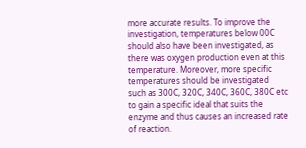more accurate results. To improve the investigation, temperatures below 00C should also have been investigated, as there was oxygen production even at this temperature. Moreover, more specific temperatures should be investigated such as 300C, 320C, 340C, 360C, 380C etc to gain a specific ideal that suits the enzyme and thus causes an increased rate of reaction.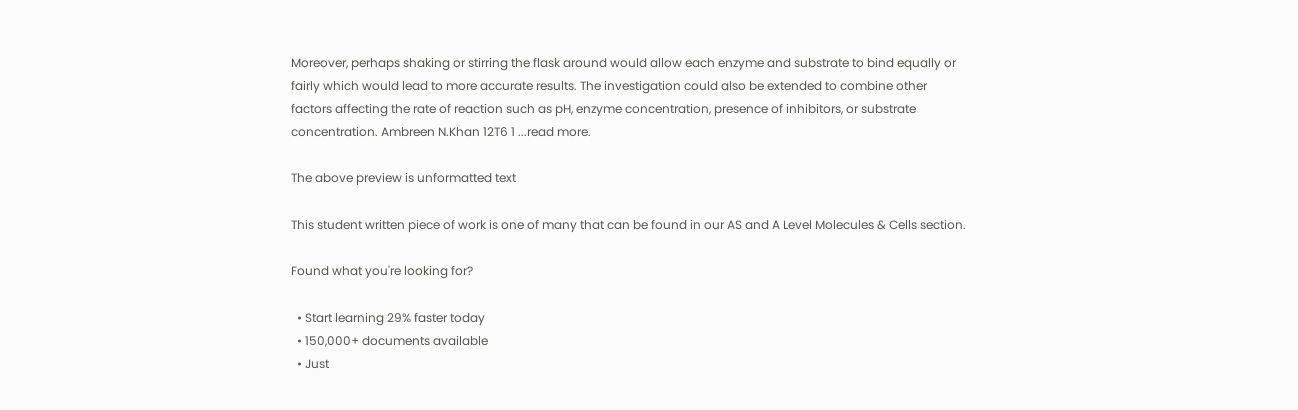Moreover, perhaps shaking or stirring the flask around would allow each enzyme and substrate to bind equally or fairly which would lead to more accurate results. The investigation could also be extended to combine other factors affecting the rate of reaction such as pH, enzyme concentration, presence of inhibitors, or substrate concentration. Ambreen N.Khan 12T6 1 ...read more.

The above preview is unformatted text

This student written piece of work is one of many that can be found in our AS and A Level Molecules & Cells section.

Found what you're looking for?

  • Start learning 29% faster today
  • 150,000+ documents available
  • Just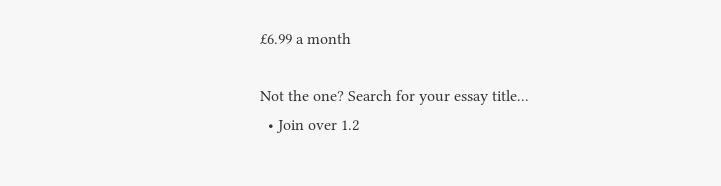£6.99 a month

Not the one? Search for your essay title...
  • Join over 1.2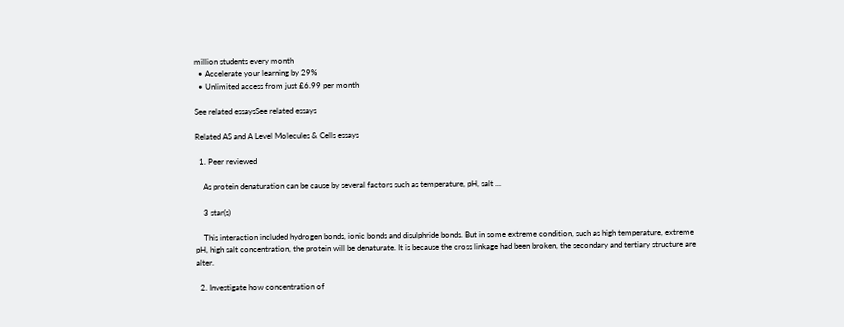million students every month
  • Accelerate your learning by 29%
  • Unlimited access from just £6.99 per month

See related essaysSee related essays

Related AS and A Level Molecules & Cells essays

  1. Peer reviewed

    As protein denaturation can be cause by several factors such as temperature, pH, salt ...

    3 star(s)

    This interaction included hydrogen bonds, ionic bonds and disulphride bonds. But in some extreme condition, such as high temperature, extreme pH, high salt concentration, the protein will be denaturate. It is because the cross linkage had been broken, the secondary and tertiary structure are alter.

  2. Investigate how concentration of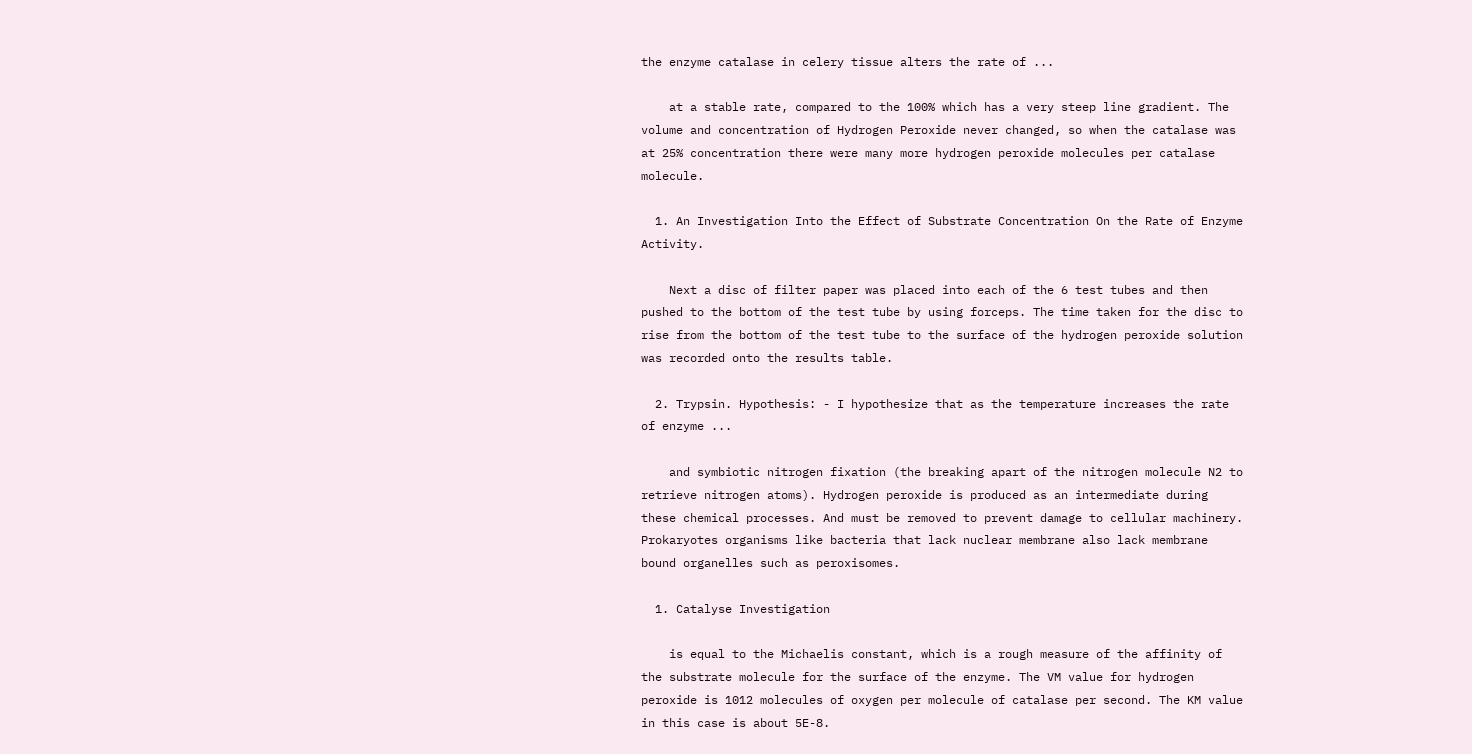the enzyme catalase in celery tissue alters the rate of ...

    at a stable rate, compared to the 100% which has a very steep line gradient. The volume and concentration of Hydrogen Peroxide never changed, so when the catalase was at 25% concentration there were many more hydrogen peroxide molecules per catalase molecule.

  1. An Investigation Into the Effect of Substrate Concentration On the Rate of Enzyme Activity.

    Next a disc of filter paper was placed into each of the 6 test tubes and then pushed to the bottom of the test tube by using forceps. The time taken for the disc to rise from the bottom of the test tube to the surface of the hydrogen peroxide solution was recorded onto the results table.

  2. Trypsin. Hypothesis: - I hypothesize that as the temperature increases the rate of enzyme ...

    and symbiotic nitrogen fixation (the breaking apart of the nitrogen molecule N2 to retrieve nitrogen atoms). Hydrogen peroxide is produced as an intermediate during these chemical processes. And must be removed to prevent damage to cellular machinery. Prokaryotes organisms like bacteria that lack nuclear membrane also lack membrane bound organelles such as peroxisomes.

  1. Catalyse Investigation

    is equal to the Michaelis constant, which is a rough measure of the affinity of the substrate molecule for the surface of the enzyme. The VM value for hydrogen peroxide is 1012 molecules of oxygen per molecule of catalase per second. The KM value in this case is about 5E-8.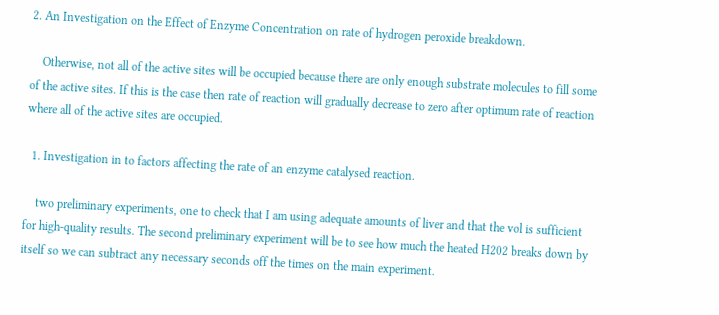2. An Investigation on the Effect of Enzyme Concentration on rate of hydrogen peroxide breakdown.

    Otherwise, not all of the active sites will be occupied because there are only enough substrate molecules to fill some of the active sites. If this is the case then rate of reaction will gradually decrease to zero after optimum rate of reaction where all of the active sites are occupied.

  1. Investigation in to factors affecting the rate of an enzyme catalysed reaction.

    two preliminary experiments, one to check that I am using adequate amounts of liver and that the vol is sufficient for high-quality results. The second preliminary experiment will be to see how much the heated H202 breaks down by itself so we can subtract any necessary seconds off the times on the main experiment.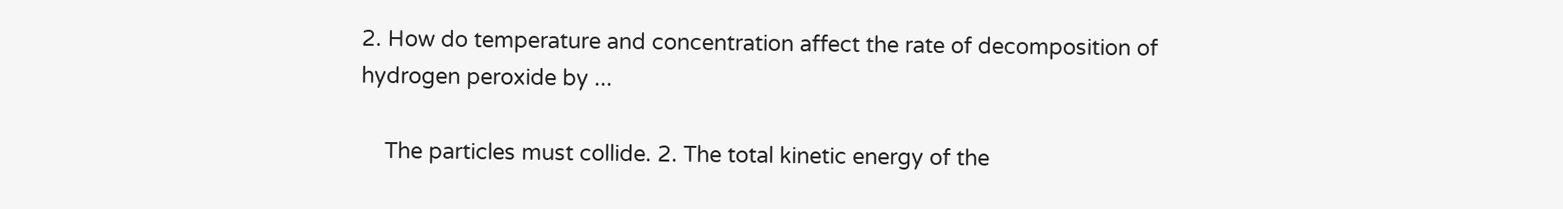2. How do temperature and concentration affect the rate of decomposition of hydrogen peroxide by ...

    The particles must collide. 2. The total kinetic energy of the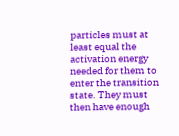particles must at least equal the activation energy needed for them to enter the transition state. They must then have enough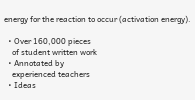energy for the reaction to occur (activation energy).

  • Over 160,000 pieces
    of student written work
  • Annotated by
    experienced teachers
  • Ideas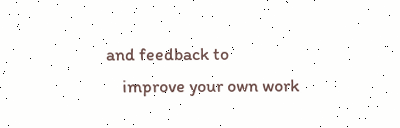and feedback to
    improve your own work